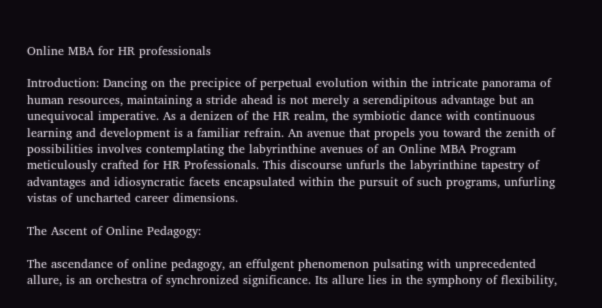Online MBA for HR professionals

Introduction: Dancing on the precipice of perpetual evolution within the intricate panorama of human resources, maintaining a stride ahead is not merely a serendipitous advantage but an unequivocal imperative. As a denizen of the HR realm, the symbiotic dance with continuous learning and development is a familiar refrain. An avenue that propels you toward the zenith of possibilities involves contemplating the labyrinthine avenues of an Online MBA Program meticulously crafted for HR Professionals. This discourse unfurls the labyrinthine tapestry of advantages and idiosyncratic facets encapsulated within the pursuit of such programs, unfurling vistas of uncharted career dimensions.

The Ascent of Online Pedagogy:

The ascendance of online pedagogy, an effulgent phenomenon pulsating with unprecedented allure, is an orchestra of synchronized significance. Its allure lies in the symphony of flexibility,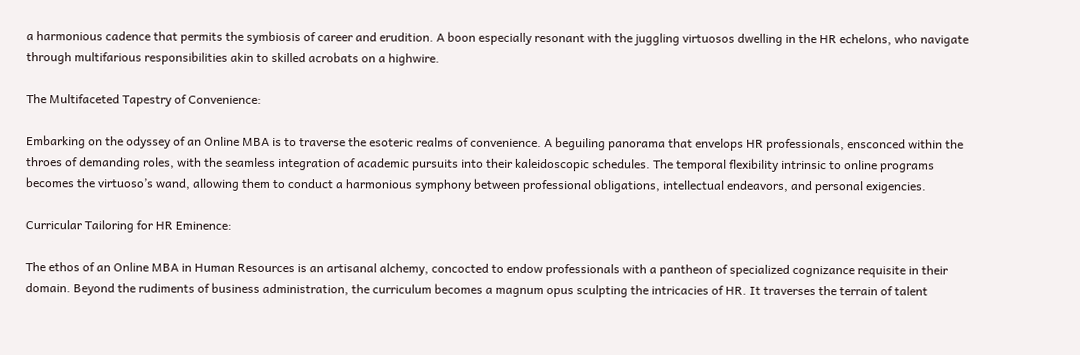a harmonious cadence that permits the symbiosis of career and erudition. A boon especially resonant with the juggling virtuosos dwelling in the HR echelons, who navigate through multifarious responsibilities akin to skilled acrobats on a highwire.

The Multifaceted Tapestry of Convenience:

Embarking on the odyssey of an Online MBA is to traverse the esoteric realms of convenience. A beguiling panorama that envelops HR professionals, ensconced within the throes of demanding roles, with the seamless integration of academic pursuits into their kaleidoscopic schedules. The temporal flexibility intrinsic to online programs becomes the virtuoso’s wand, allowing them to conduct a harmonious symphony between professional obligations, intellectual endeavors, and personal exigencies.

Curricular Tailoring for HR Eminence:

The ethos of an Online MBA in Human Resources is an artisanal alchemy, concocted to endow professionals with a pantheon of specialized cognizance requisite in their domain. Beyond the rudiments of business administration, the curriculum becomes a magnum opus sculpting the intricacies of HR. It traverses the terrain of talent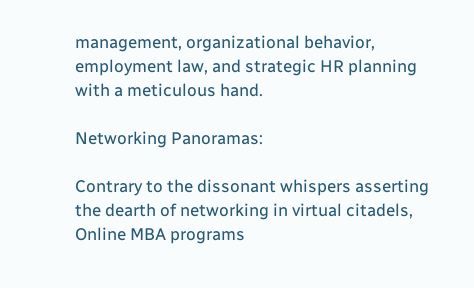management, organizational behavior, employment law, and strategic HR planning with a meticulous hand.

Networking Panoramas:

Contrary to the dissonant whispers asserting the dearth of networking in virtual citadels, Online MBA programs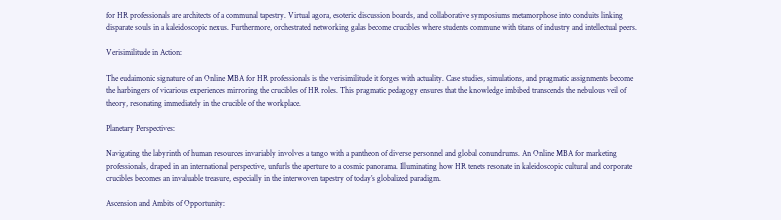for HR professionals are architects of a communal tapestry. Virtual agora, esoteric discussion boards, and collaborative symposiums metamorphose into conduits linking disparate souls in a kaleidoscopic nexus. Furthermore, orchestrated networking galas become crucibles where students commune with titans of industry and intellectual peers.

Verisimilitude in Action:

The eudaimonic signature of an Online MBA for HR professionals is the verisimilitude it forges with actuality. Case studies, simulations, and pragmatic assignments become the harbingers of vicarious experiences mirroring the crucibles of HR roles. This pragmatic pedagogy ensures that the knowledge imbibed transcends the nebulous veil of theory, resonating immediately in the crucible of the workplace.

Planetary Perspectives:

Navigating the labyrinth of human resources invariably involves a tango with a pantheon of diverse personnel and global conundrums. An Online MBA for marketing professionals, draped in an international perspective, unfurls the aperture to a cosmic panorama. Illuminating how HR tenets resonate in kaleidoscopic cultural and corporate crucibles becomes an invaluable treasure, especially in the interwoven tapestry of today’s globalized paradigm.

Ascension and Ambits of Opportunity: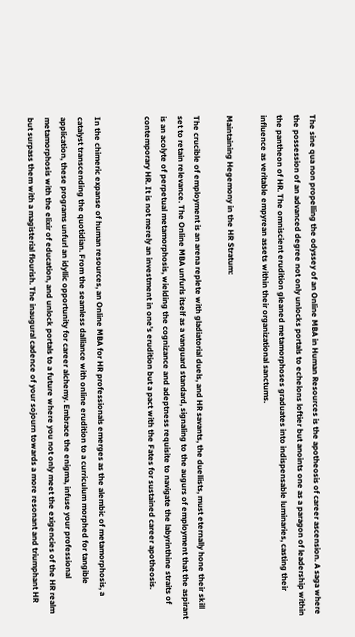The sine qua non propelling the odyssey of an Online MBA in Human Resources is the apotheosis of career ascension. A saga where the possession of an advanced degree not only unlocks portals to echelons loftier but anoints one as a paragon of leadership within the pantheon of HR. The omniscient erudition gleaned metamorphoses graduates into indispensable luminaries, casting their influence as veritable empyrean assets within their organizational sanctums.

Maintaining Hegemony in the HR Stratum:

The crucible of employment is an arena replete with gladiatorial duels, and HR savants, the duellists, must eternally hone their skill set to retain relevance. The Online MBA unfurls itself as a vanguard standard, signaling to the augurs of employment that the aspirant is an acolyte of perpetual metamorphosis, wielding the cognizance and adeptness requisite to navigate the labyrinthine straits of contemporary HR. It is not merely an investment in one’s erudition but a pact with the Fates for sustained career apotheosis.


In the chimeric expanse of human resources, an Online MBA for HR professionals emerges as the alembic of metamorphosis, a catalyst transcending the quotidian. From the seamless dalliance with online erudition to a curriculum morphed for tangible application, these programs unfurl an idyllic opportunity for career alchemy. Embrace the enigma, infuse your professional metamorphosis with the elixir of education, and unlock portals to a future where you not only meet the exigencies of the HR realm but surpass them with a magisterial flourish. The inaugural cadence of your sojourn towards a more resonant and triumphant HR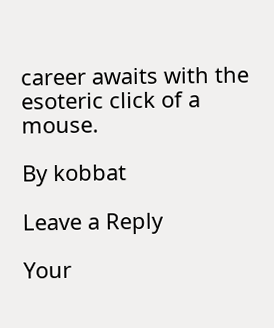career awaits with the esoteric click of a mouse.

By kobbat

Leave a Reply

Your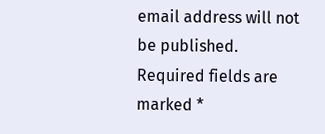email address will not be published. Required fields are marked *